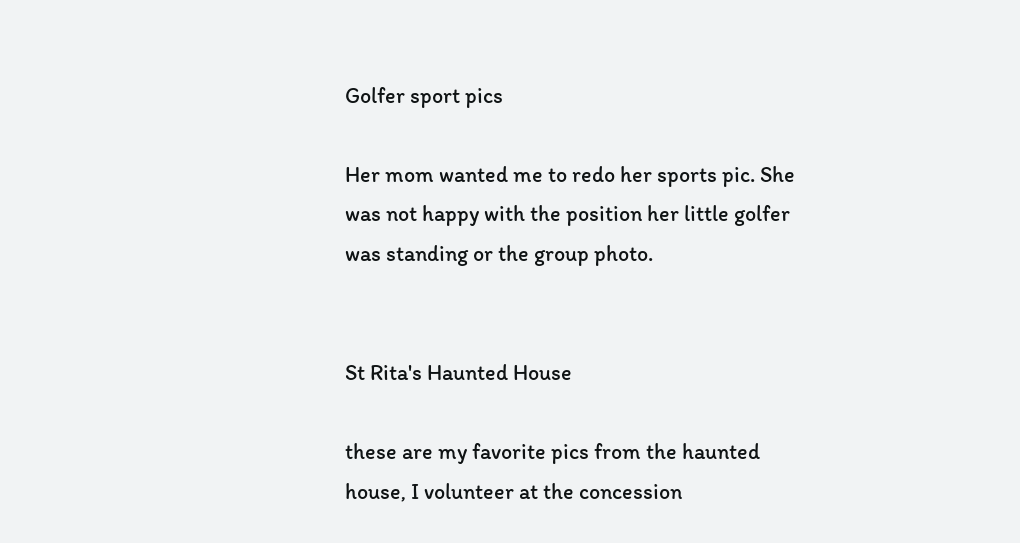Golfer sport pics

Her mom wanted me to redo her sports pic. She was not happy with the position her little golfer was standing or the group photo.


St Rita's Haunted House

these are my favorite pics from the haunted house, I volunteer at the concession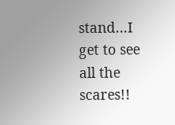stand...I get to see all the scares!!